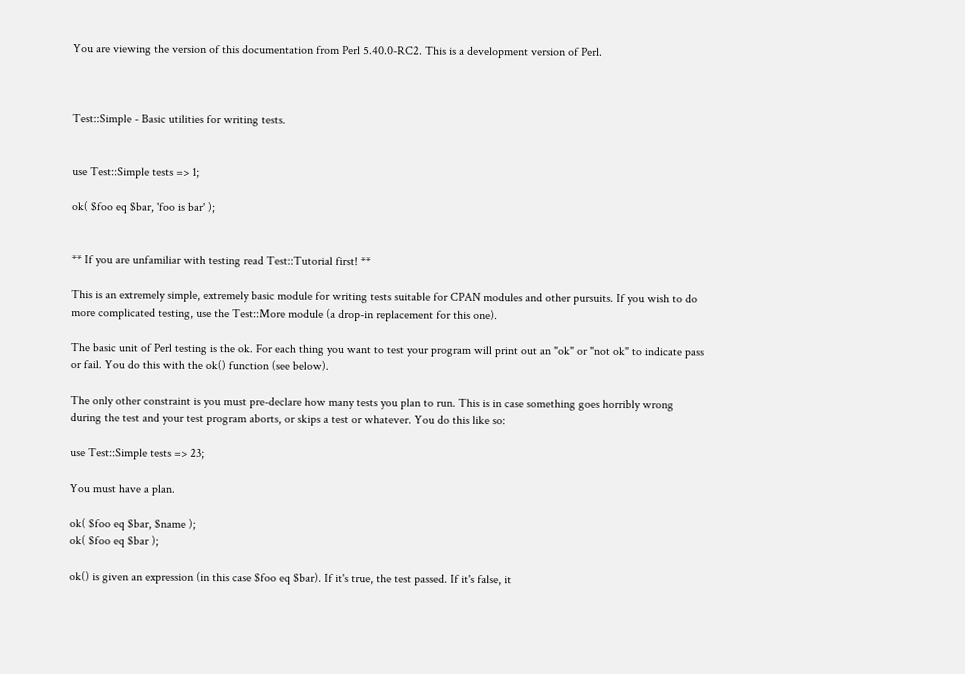You are viewing the version of this documentation from Perl 5.40.0-RC2. This is a development version of Perl.



Test::Simple - Basic utilities for writing tests.


use Test::Simple tests => 1;

ok( $foo eq $bar, 'foo is bar' );


** If you are unfamiliar with testing read Test::Tutorial first! **

This is an extremely simple, extremely basic module for writing tests suitable for CPAN modules and other pursuits. If you wish to do more complicated testing, use the Test::More module (a drop-in replacement for this one).

The basic unit of Perl testing is the ok. For each thing you want to test your program will print out an "ok" or "not ok" to indicate pass or fail. You do this with the ok() function (see below).

The only other constraint is you must pre-declare how many tests you plan to run. This is in case something goes horribly wrong during the test and your test program aborts, or skips a test or whatever. You do this like so:

use Test::Simple tests => 23;

You must have a plan.

ok( $foo eq $bar, $name );
ok( $foo eq $bar );

ok() is given an expression (in this case $foo eq $bar). If it's true, the test passed. If it's false, it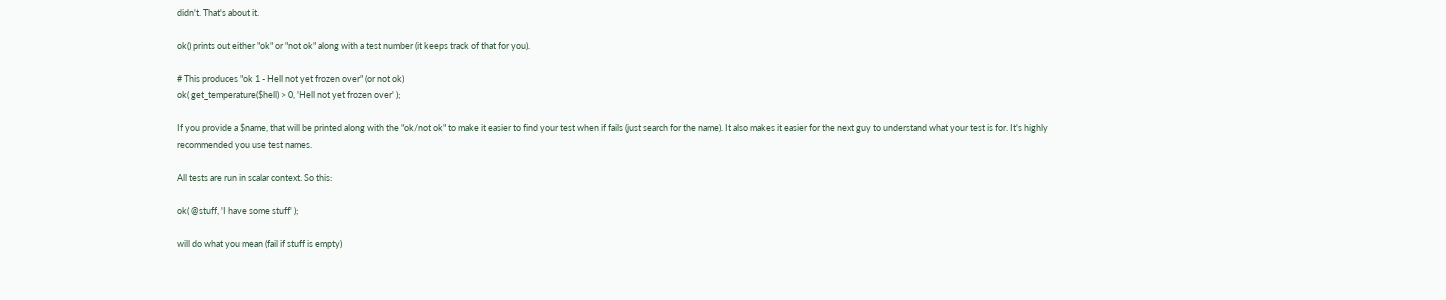didn't. That's about it.

ok() prints out either "ok" or "not ok" along with a test number (it keeps track of that for you).

# This produces "ok 1 - Hell not yet frozen over" (or not ok)
ok( get_temperature($hell) > 0, 'Hell not yet frozen over' );

If you provide a $name, that will be printed along with the "ok/not ok" to make it easier to find your test when if fails (just search for the name). It also makes it easier for the next guy to understand what your test is for. It's highly recommended you use test names.

All tests are run in scalar context. So this:

ok( @stuff, 'I have some stuff' );

will do what you mean (fail if stuff is empty)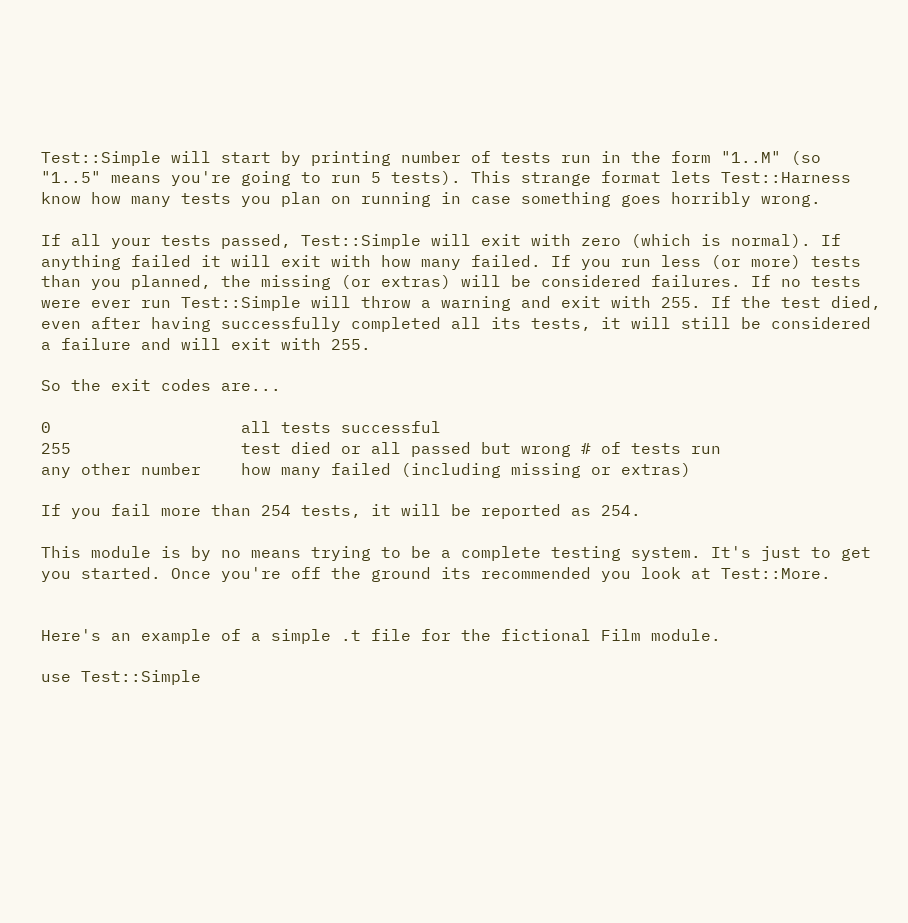Test::Simple will start by printing number of tests run in the form "1..M" (so "1..5" means you're going to run 5 tests). This strange format lets Test::Harness know how many tests you plan on running in case something goes horribly wrong.

If all your tests passed, Test::Simple will exit with zero (which is normal). If anything failed it will exit with how many failed. If you run less (or more) tests than you planned, the missing (or extras) will be considered failures. If no tests were ever run Test::Simple will throw a warning and exit with 255. If the test died, even after having successfully completed all its tests, it will still be considered a failure and will exit with 255.

So the exit codes are...

0                   all tests successful
255                 test died or all passed but wrong # of tests run
any other number    how many failed (including missing or extras)

If you fail more than 254 tests, it will be reported as 254.

This module is by no means trying to be a complete testing system. It's just to get you started. Once you're off the ground its recommended you look at Test::More.


Here's an example of a simple .t file for the fictional Film module.

use Test::Simple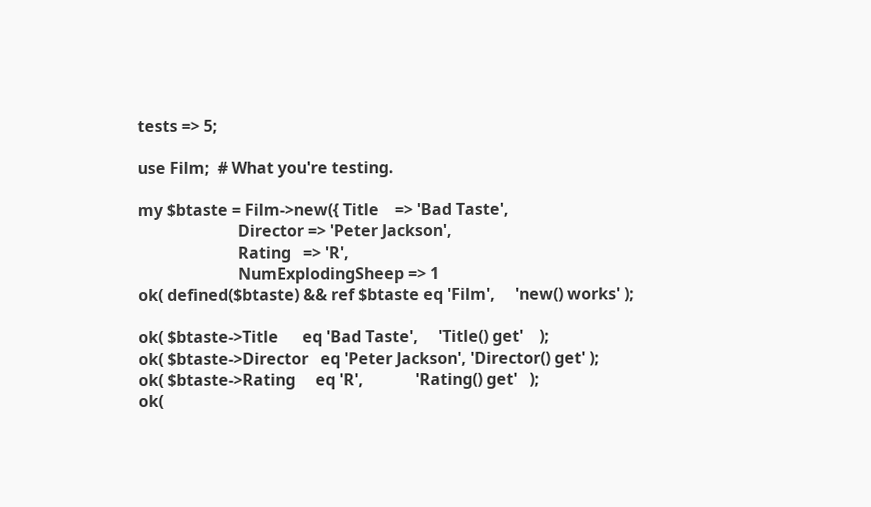tests => 5;

use Film;  # What you're testing.

my $btaste = Film->new({ Title    => 'Bad Taste',
                         Director => 'Peter Jackson',
                         Rating   => 'R',
                         NumExplodingSheep => 1
ok( defined($btaste) && ref $btaste eq 'Film',     'new() works' );

ok( $btaste->Title      eq 'Bad Taste',     'Title() get'    );
ok( $btaste->Director   eq 'Peter Jackson', 'Director() get' );
ok( $btaste->Rating     eq 'R',             'Rating() get'   );
ok(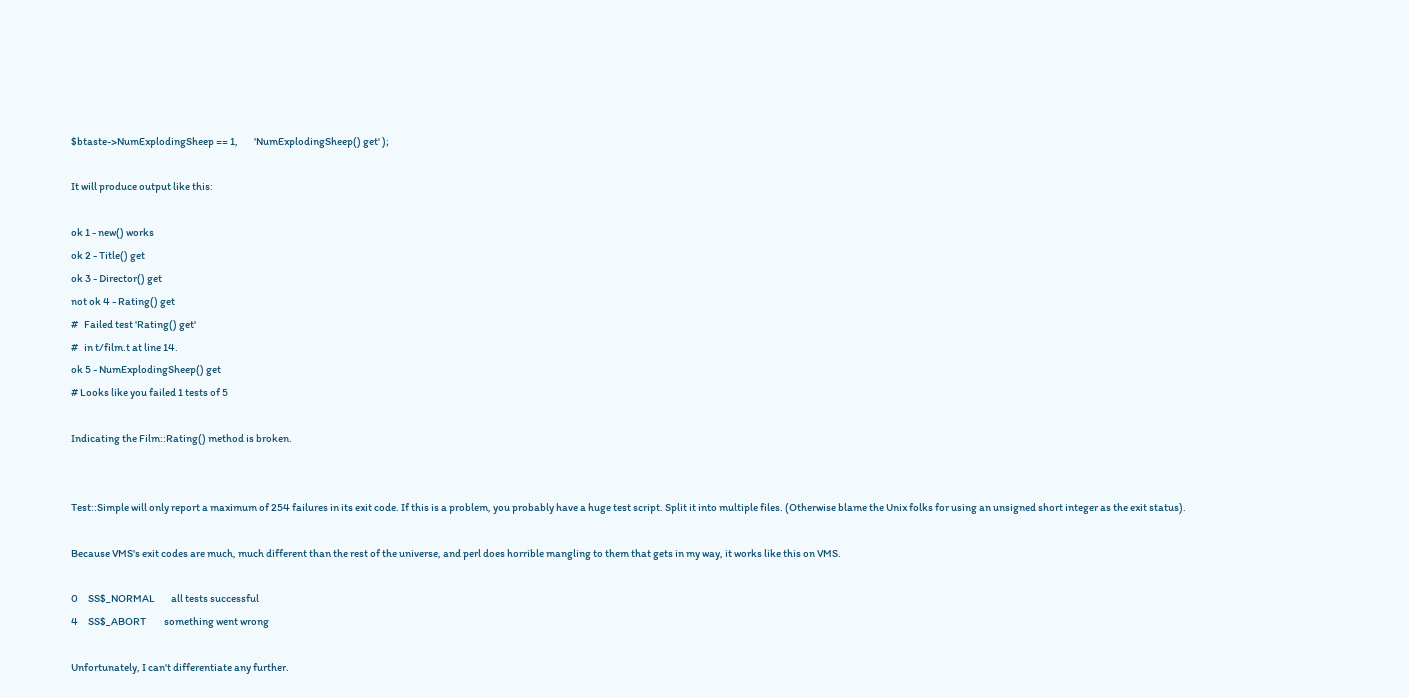$btaste->NumExplodingSheep == 1,        'NumExplodingSheep() get' );

It will produce output like this:

ok 1 - new() works
ok 2 - Title() get
ok 3 - Director() get
not ok 4 - Rating() get
#   Failed test 'Rating() get'
#   in t/film.t at line 14.
ok 5 - NumExplodingSheep() get
# Looks like you failed 1 tests of 5

Indicating the Film::Rating() method is broken.


Test::Simple will only report a maximum of 254 failures in its exit code. If this is a problem, you probably have a huge test script. Split it into multiple files. (Otherwise blame the Unix folks for using an unsigned short integer as the exit status).

Because VMS's exit codes are much, much different than the rest of the universe, and perl does horrible mangling to them that gets in my way, it works like this on VMS.

0     SS$_NORMAL        all tests successful
4     SS$_ABORT         something went wrong

Unfortunately, I can't differentiate any further.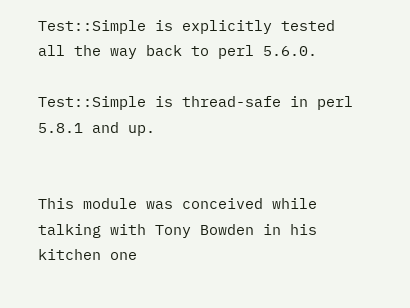Test::Simple is explicitly tested all the way back to perl 5.6.0.

Test::Simple is thread-safe in perl 5.8.1 and up.


This module was conceived while talking with Tony Bowden in his kitchen one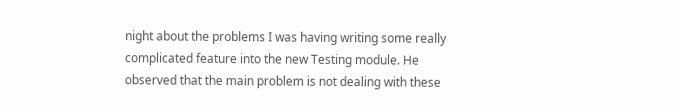night about the problems I was having writing some really complicated feature into the new Testing module. He observed that the main problem is not dealing with these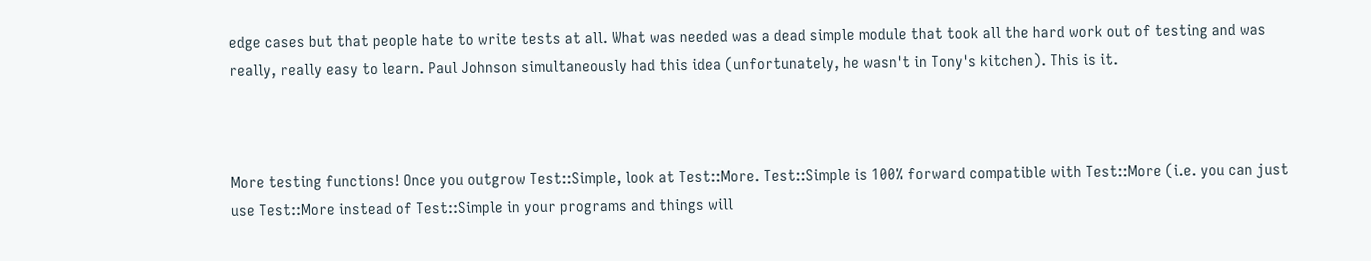edge cases but that people hate to write tests at all. What was needed was a dead simple module that took all the hard work out of testing and was really, really easy to learn. Paul Johnson simultaneously had this idea (unfortunately, he wasn't in Tony's kitchen). This is it.



More testing functions! Once you outgrow Test::Simple, look at Test::More. Test::Simple is 100% forward compatible with Test::More (i.e. you can just use Test::More instead of Test::Simple in your programs and things will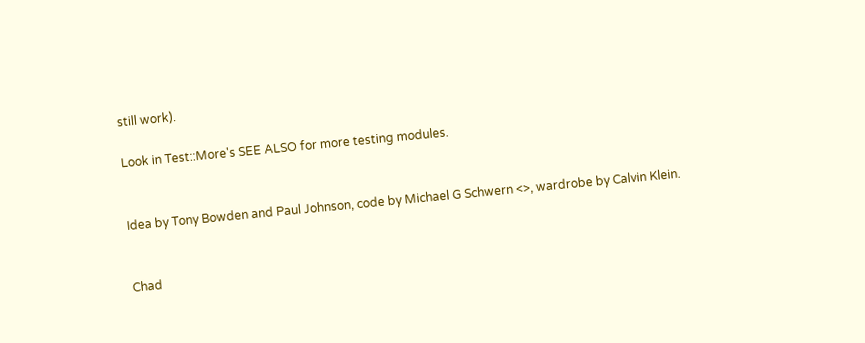still work).

Look in Test::More's SEE ALSO for more testing modules.


Idea by Tony Bowden and Paul Johnson, code by Michael G Schwern <>, wardrobe by Calvin Klein.


Chad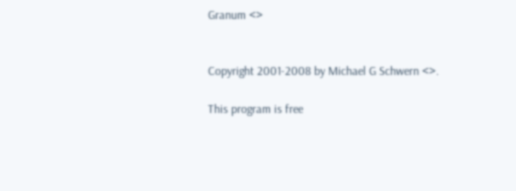Granum <>


Copyright 2001-2008 by Michael G Schwern <>.

This program is free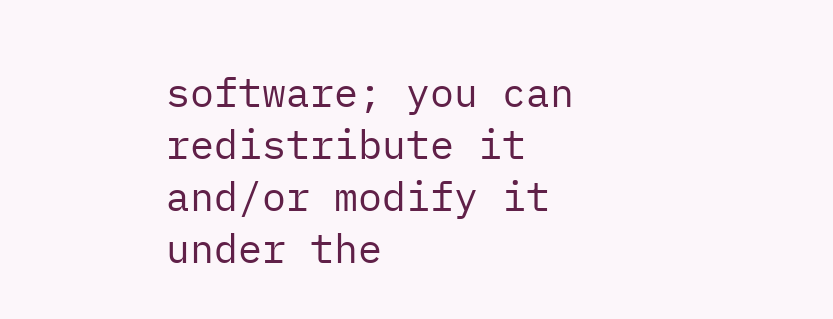software; you can redistribute it and/or modify it under the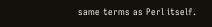same terms as Perl itself.